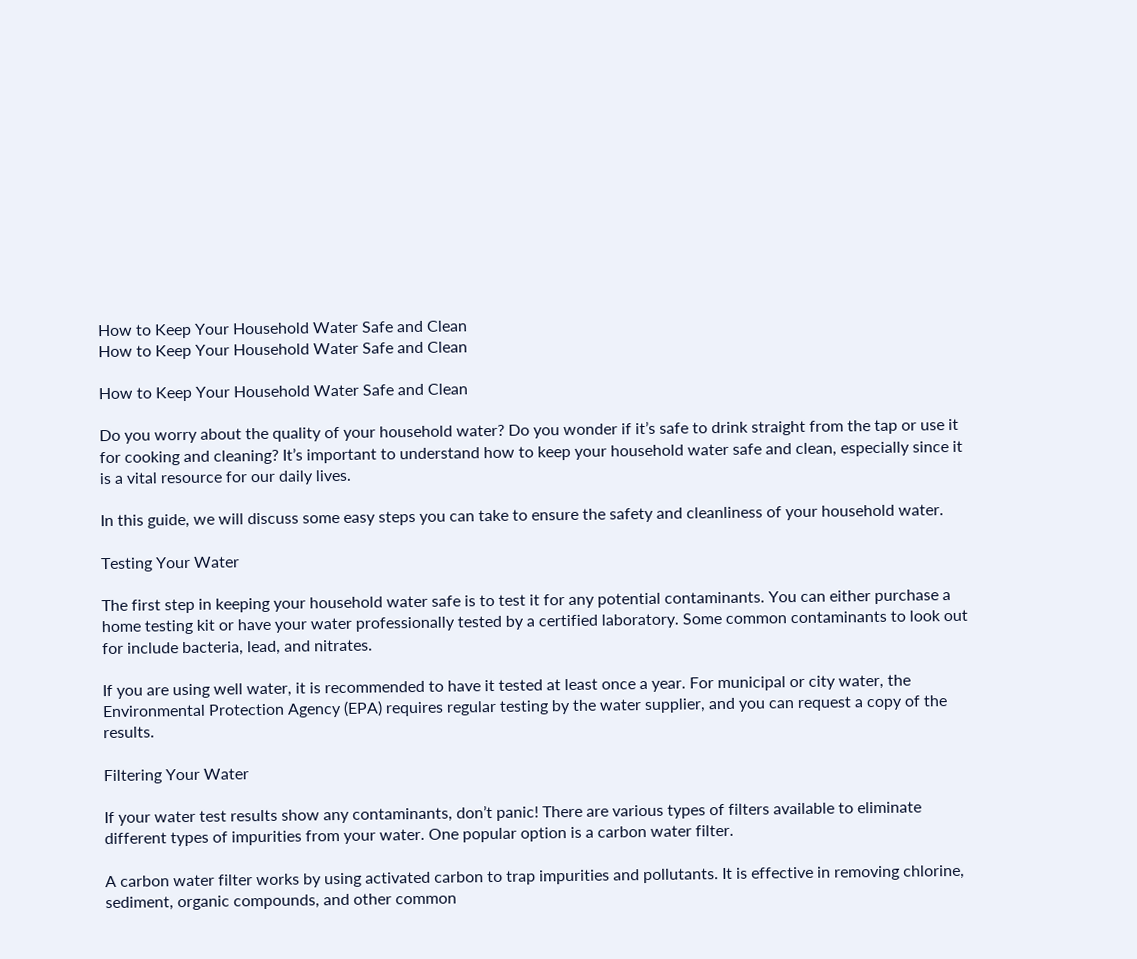How to Keep Your Household Water Safe and Clean
How to Keep Your Household Water Safe and Clean

How to Keep Your Household Water Safe and Clean

Do you worry about the quality of your household water? Do you wonder if it’s safe to drink straight from the tap or use it for cooking and cleaning? It’s important to understand how to keep your household water safe and clean, especially since it is a vital resource for our daily lives.

In this guide, we will discuss some easy steps you can take to ensure the safety and cleanliness of your household water.

Testing Your Water

The first step in keeping your household water safe is to test it for any potential contaminants. You can either purchase a home testing kit or have your water professionally tested by a certified laboratory. Some common contaminants to look out for include bacteria, lead, and nitrates.

If you are using well water, it is recommended to have it tested at least once a year. For municipal or city water, the Environmental Protection Agency (EPA) requires regular testing by the water supplier, and you can request a copy of the results.

Filtering Your Water

If your water test results show any contaminants, don’t panic! There are various types of filters available to eliminate different types of impurities from your water. One popular option is a carbon water filter.

A carbon water filter works by using activated carbon to trap impurities and pollutants. It is effective in removing chlorine, sediment, organic compounds, and other common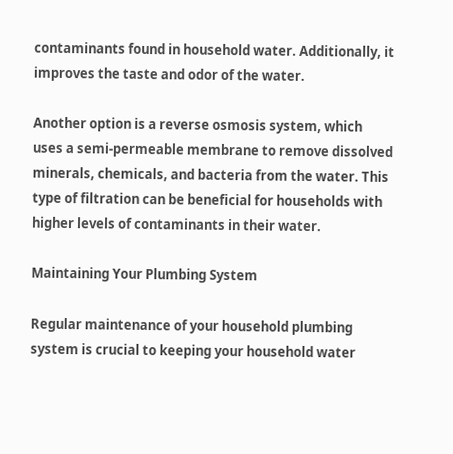contaminants found in household water. Additionally, it improves the taste and odor of the water.

Another option is a reverse osmosis system, which uses a semi-permeable membrane to remove dissolved minerals, chemicals, and bacteria from the water. This type of filtration can be beneficial for households with higher levels of contaminants in their water.

Maintaining Your Plumbing System

Regular maintenance of your household plumbing system is crucial to keeping your household water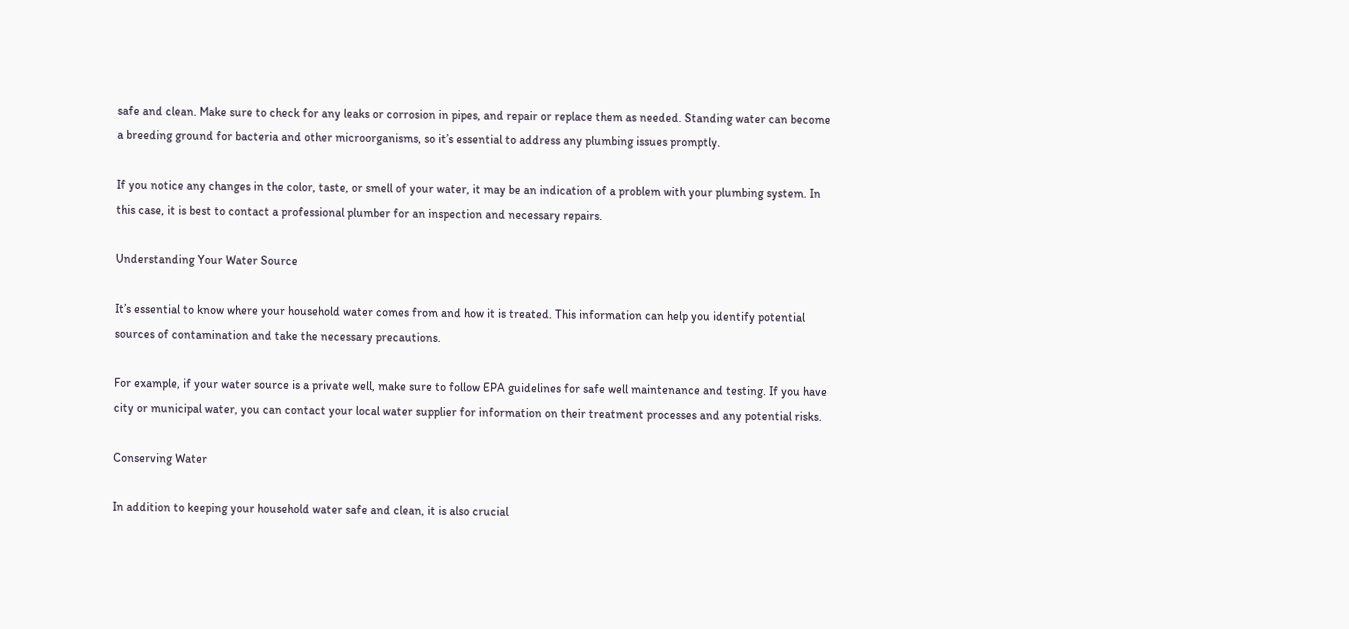safe and clean. Make sure to check for any leaks or corrosion in pipes, and repair or replace them as needed. Standing water can become a breeding ground for bacteria and other microorganisms, so it’s essential to address any plumbing issues promptly.

If you notice any changes in the color, taste, or smell of your water, it may be an indication of a problem with your plumbing system. In this case, it is best to contact a professional plumber for an inspection and necessary repairs.

Understanding Your Water Source

It’s essential to know where your household water comes from and how it is treated. This information can help you identify potential sources of contamination and take the necessary precautions.

For example, if your water source is a private well, make sure to follow EPA guidelines for safe well maintenance and testing. If you have city or municipal water, you can contact your local water supplier for information on their treatment processes and any potential risks.

Conserving Water

In addition to keeping your household water safe and clean, it is also crucial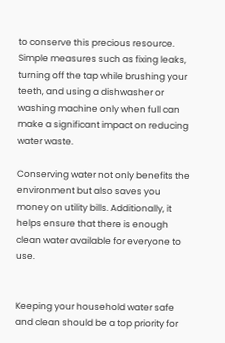to conserve this precious resource. Simple measures such as fixing leaks, turning off the tap while brushing your teeth, and using a dishwasher or washing machine only when full can make a significant impact on reducing water waste.

Conserving water not only benefits the environment but also saves you money on utility bills. Additionally, it helps ensure that there is enough clean water available for everyone to use.


Keeping your household water safe and clean should be a top priority for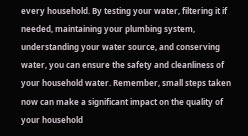every household. By testing your water, filtering it if needed, maintaining your plumbing system, understanding your water source, and conserving water, you can ensure the safety and cleanliness of your household water. Remember, small steps taken now can make a significant impact on the quality of your household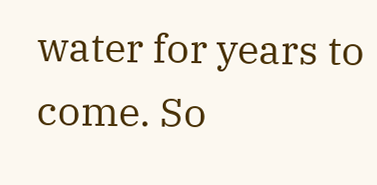water for years to come. So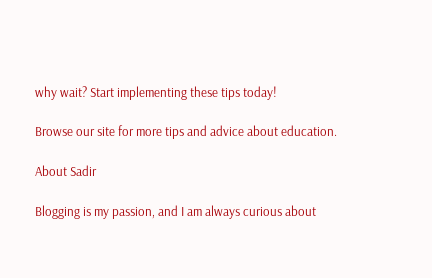why wait? Start implementing these tips today!

Browse our site for more tips and advice about education.

About Sadir

Blogging is my passion, and I am always curious about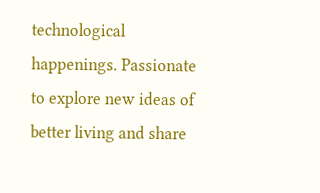technological happenings. Passionate to explore new ideas of better living and share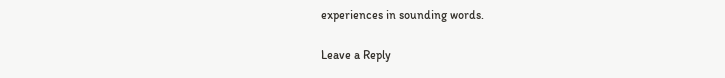experiences in sounding words.

Leave a Reply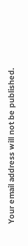Your email address will not be published.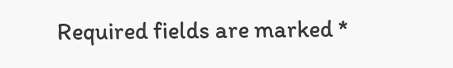Required fields are marked *